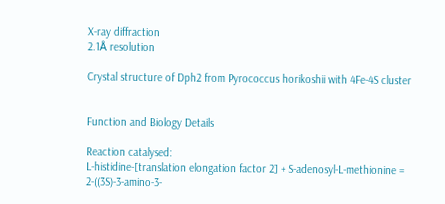X-ray diffraction
2.1Å resolution

Crystal structure of Dph2 from Pyrococcus horikoshii with 4Fe-4S cluster


Function and Biology Details

Reaction catalysed:
L-histidine-[translation elongation factor 2] + S-adenosyl-L-methionine = 2-((3S)-3-amino-3-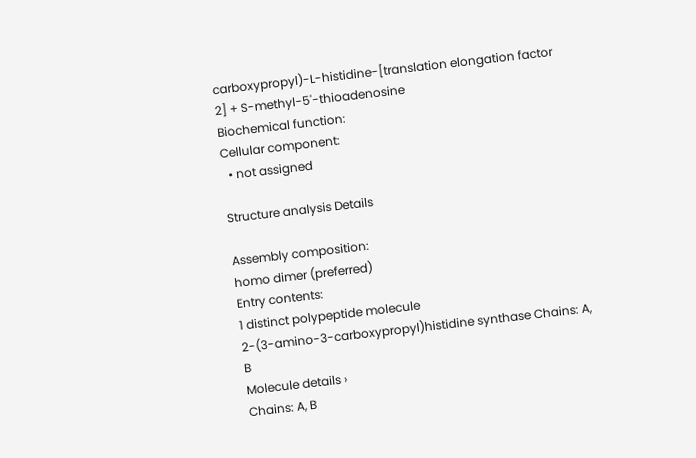carboxypropyl)-L-histidine-[translation elongation factor 2] + S-methyl-5'-thioadenosine
Biochemical function:
Cellular component:
  • not assigned

Structure analysis Details

Assembly composition:
homo dimer (preferred)
Entry contents:
1 distinct polypeptide molecule
2-(3-amino-3-carboxypropyl)histidine synthase Chains: A, B
Molecule details ›
Chains: A, B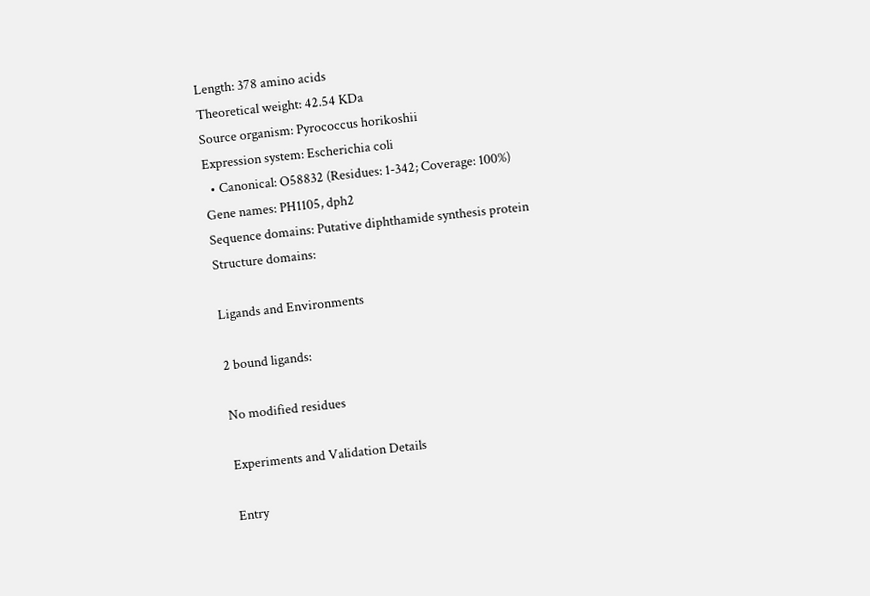Length: 378 amino acids
Theoretical weight: 42.54 KDa
Source organism: Pyrococcus horikoshii
Expression system: Escherichia coli
  • Canonical: O58832 (Residues: 1-342; Coverage: 100%)
Gene names: PH1105, dph2
Sequence domains: Putative diphthamide synthesis protein
Structure domains:

Ligands and Environments

2 bound ligands:

No modified residues

Experiments and Validation Details

Entry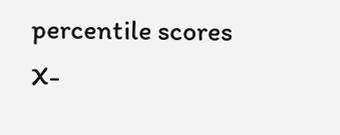percentile scores
X-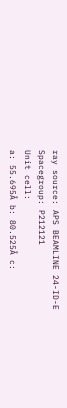ray source: APS BEAMLINE 24-ID-E
Spacegroup: P212121
Unit cell:
a: 55.695Å b: 80.525Å c: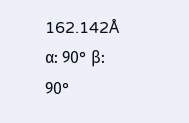162.142Å
α: 90° β: 90°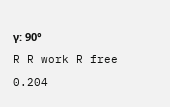γ: 90°
R R work R free
0.204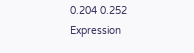0.204 0.252
Expression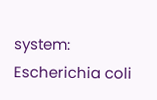system: Escherichia coli